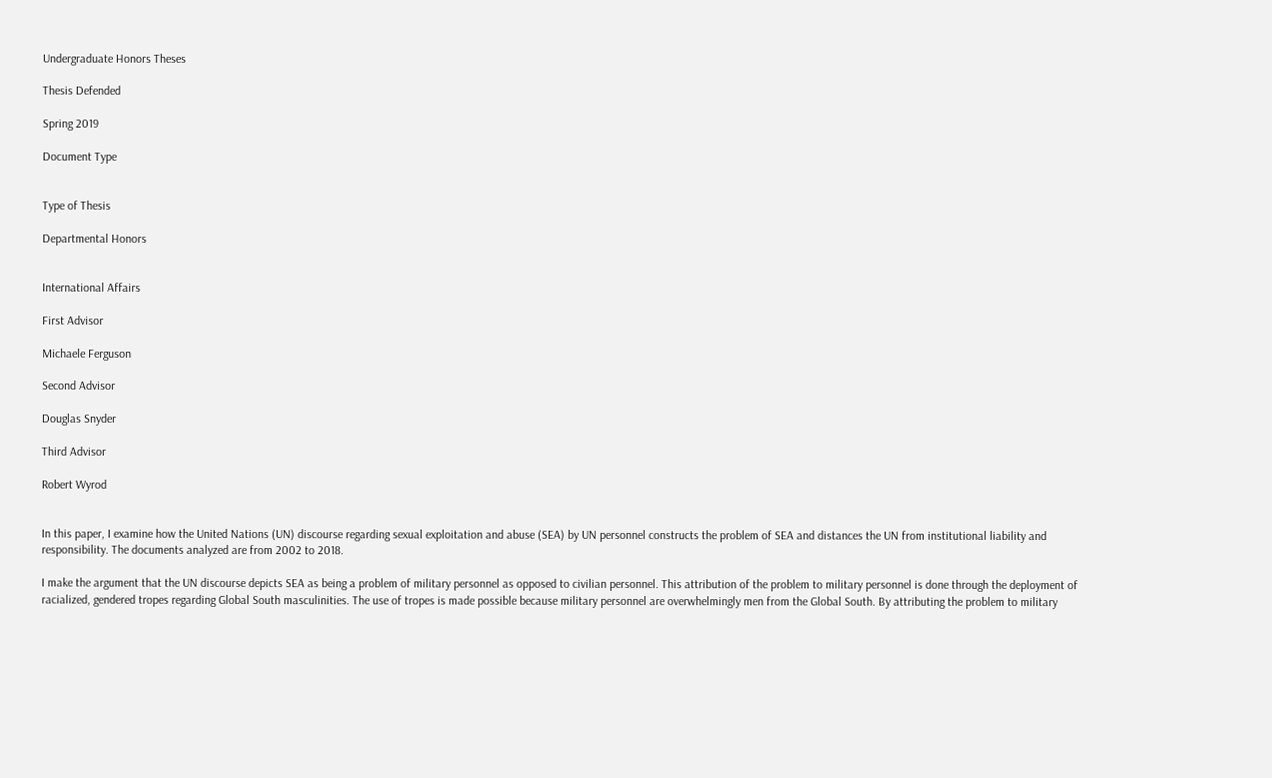Undergraduate Honors Theses

Thesis Defended

Spring 2019

Document Type


Type of Thesis

Departmental Honors


International Affairs

First Advisor

Michaele Ferguson

Second Advisor

Douglas Snyder

Third Advisor

Robert Wyrod


In this paper, I examine how the United Nations (UN) discourse regarding sexual exploitation and abuse (SEA) by UN personnel constructs the problem of SEA and distances the UN from institutional liability and responsibility. The documents analyzed are from 2002 to 2018.

I make the argument that the UN discourse depicts SEA as being a problem of military personnel as opposed to civilian personnel. This attribution of the problem to military personnel is done through the deployment of racialized, gendered tropes regarding Global South masculinities. The use of tropes is made possible because military personnel are overwhelmingly men from the Global South. By attributing the problem to military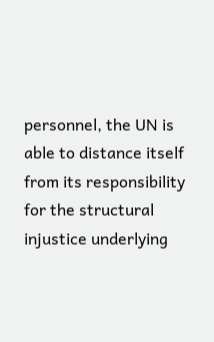personnel, the UN is able to distance itself from its responsibility for the structural injustice underlying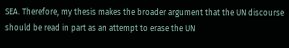SEA. Therefore, my thesis makes the broader argument that the UN discourse should be read in part as an attempt to erase the UN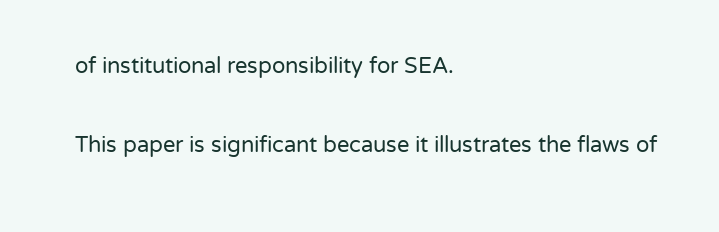of institutional responsibility for SEA.

This paper is significant because it illustrates the flaws of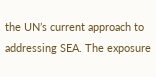the UN’s current approach to addressing SEA. The exposure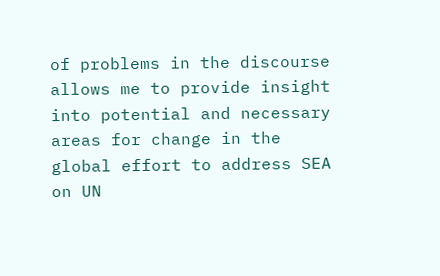of problems in the discourse allows me to provide insight into potential and necessary areas for change in the global effort to address SEA on UN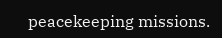peacekeeping missions.